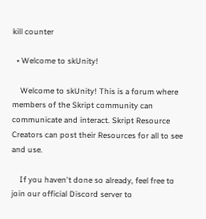kill counter

  • Welcome to skUnity!

    Welcome to skUnity! This is a forum where members of the Skript community can communicate and interact. Skript Resource Creators can post their Resources for all to see and use.

    If you haven't done so already, feel free to join our official Discord server to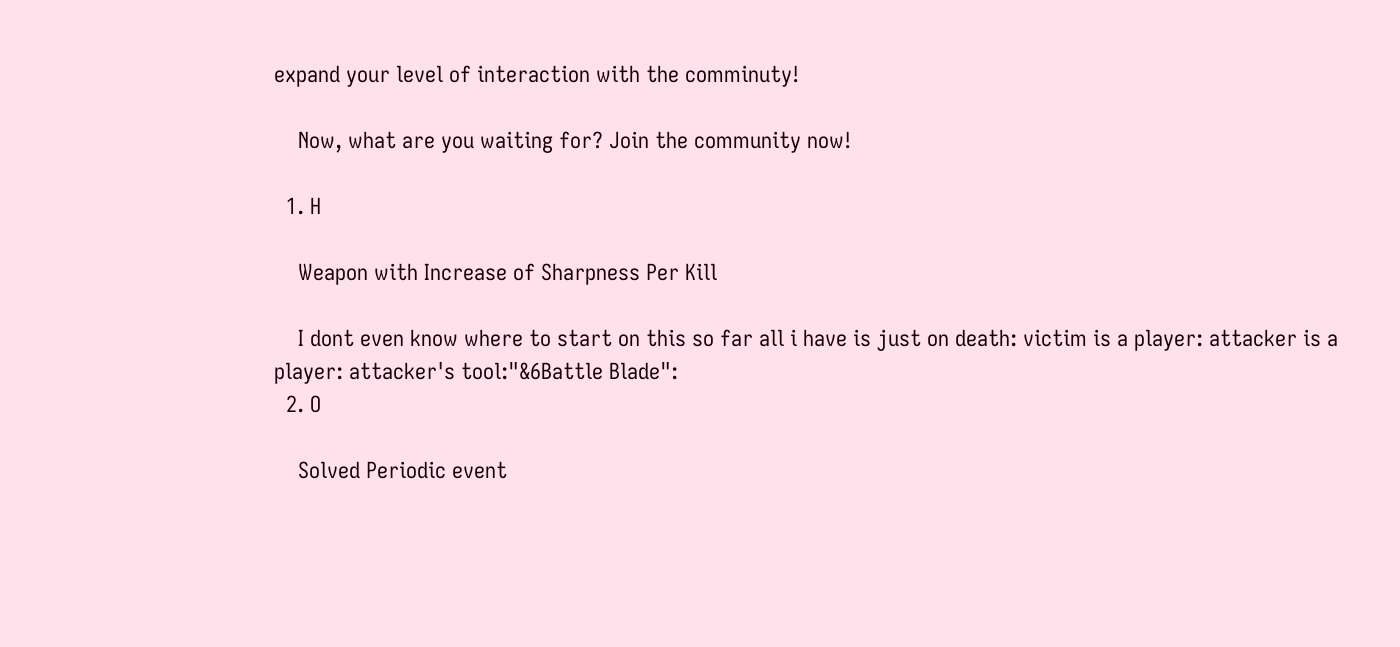expand your level of interaction with the comminuty!

    Now, what are you waiting for? Join the community now!

  1. H

    Weapon with Increase of Sharpness Per Kill

    I dont even know where to start on this so far all i have is just on death: victim is a player: attacker is a player: attacker's tool:"&6Battle Blade":
  2. O

    Solved Periodic event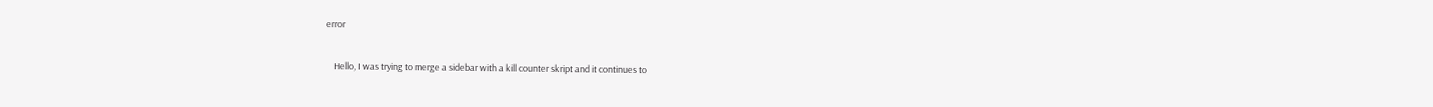error

    Hello, I was trying to merge a sidebar with a kill counter skript and it continues to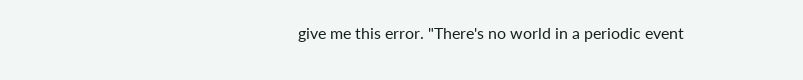give me this error. "There's no world in a periodic event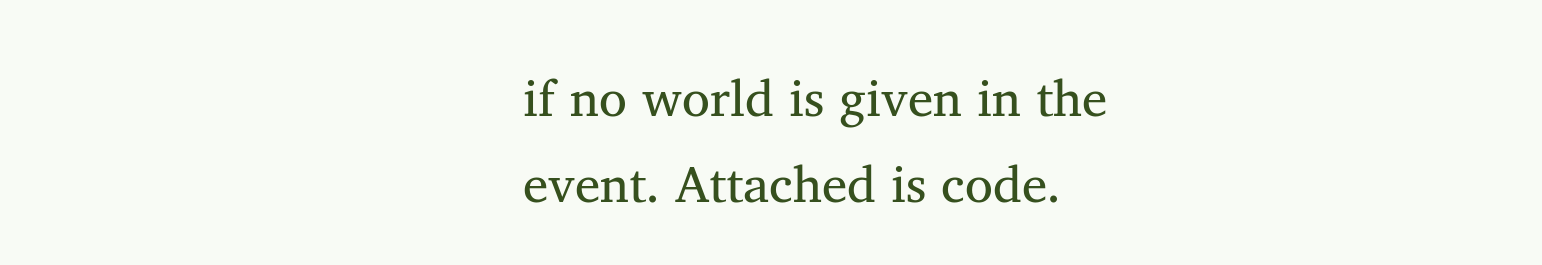if no world is given in the event. Attached is code.